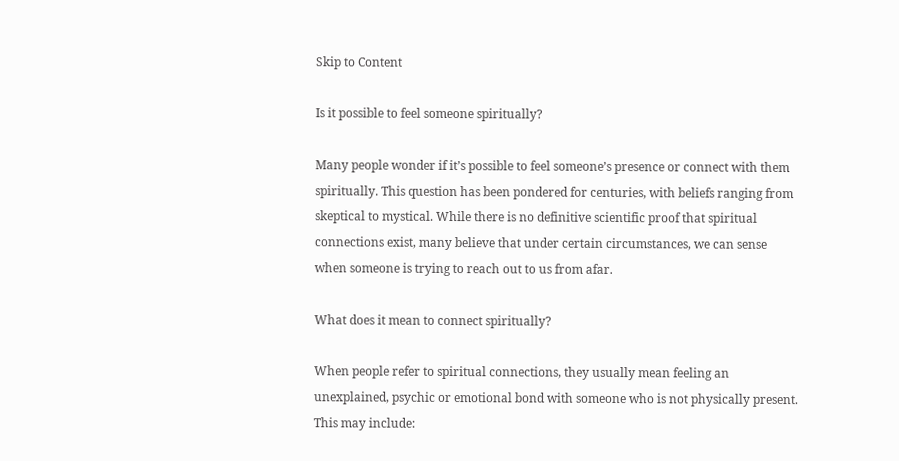Skip to Content

Is it possible to feel someone spiritually?

Many people wonder if it’s possible to feel someone’s presence or connect with them spiritually. This question has been pondered for centuries, with beliefs ranging from skeptical to mystical. While there is no definitive scientific proof that spiritual connections exist, many believe that under certain circumstances, we can sense when someone is trying to reach out to us from afar.

What does it mean to connect spiritually?

When people refer to spiritual connections, they usually mean feeling an unexplained, psychic or emotional bond with someone who is not physically present. This may include: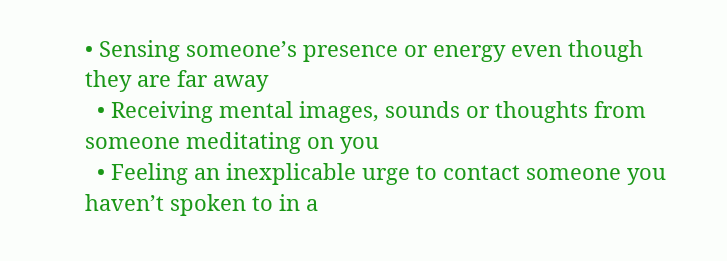• Sensing someone’s presence or energy even though they are far away
  • Receiving mental images, sounds or thoughts from someone meditating on you
  • Feeling an inexplicable urge to contact someone you haven’t spoken to in a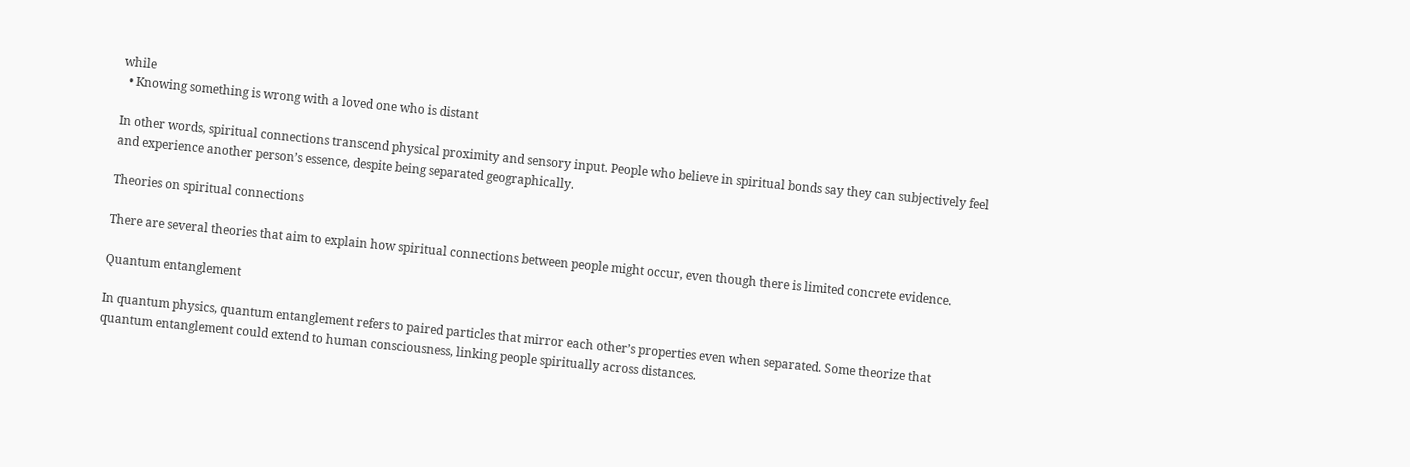while
  • Knowing something is wrong with a loved one who is distant

In other words, spiritual connections transcend physical proximity and sensory input. People who believe in spiritual bonds say they can subjectively feel and experience another person’s essence, despite being separated geographically.

Theories on spiritual connections

There are several theories that aim to explain how spiritual connections between people might occur, even though there is limited concrete evidence.

Quantum entanglement

In quantum physics, quantum entanglement refers to paired particles that mirror each other’s properties even when separated. Some theorize that quantum entanglement could extend to human consciousness, linking people spiritually across distances.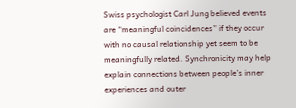Swiss psychologist Carl Jung believed events are “meaningful coincidences” if they occur with no causal relationship yet seem to be meaningfully related. Synchronicity may help explain connections between people’s inner experiences and outer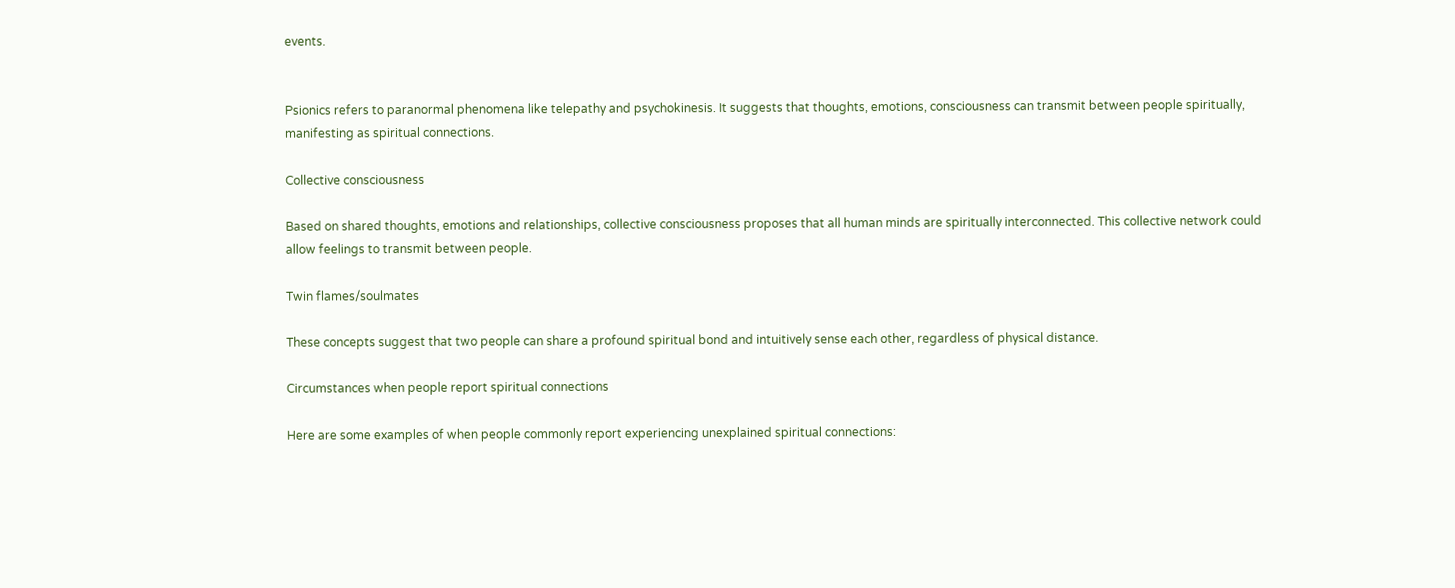events.


Psionics refers to paranormal phenomena like telepathy and psychokinesis. It suggests that thoughts, emotions, consciousness can transmit between people spiritually, manifesting as spiritual connections.

Collective consciousness

Based on shared thoughts, emotions and relationships, collective consciousness proposes that all human minds are spiritually interconnected. This collective network could allow feelings to transmit between people.

Twin flames/soulmates

These concepts suggest that two people can share a profound spiritual bond and intuitively sense each other, regardless of physical distance.

Circumstances when people report spiritual connections

Here are some examples of when people commonly report experiencing unexplained spiritual connections: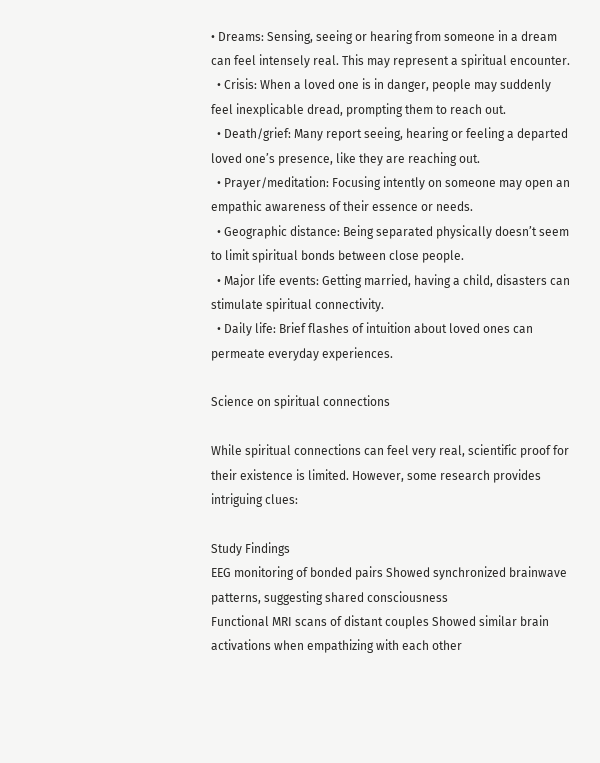• Dreams: Sensing, seeing or hearing from someone in a dream can feel intensely real. This may represent a spiritual encounter.
  • Crisis: When a loved one is in danger, people may suddenly feel inexplicable dread, prompting them to reach out.
  • Death/grief: Many report seeing, hearing or feeling a departed loved one’s presence, like they are reaching out.
  • Prayer/meditation: Focusing intently on someone may open an empathic awareness of their essence or needs.
  • Geographic distance: Being separated physically doesn’t seem to limit spiritual bonds between close people.
  • Major life events: Getting married, having a child, disasters can stimulate spiritual connectivity.
  • Daily life: Brief flashes of intuition about loved ones can permeate everyday experiences.

Science on spiritual connections

While spiritual connections can feel very real, scientific proof for their existence is limited. However, some research provides intriguing clues:

Study Findings
EEG monitoring of bonded pairs Showed synchronized brainwave patterns, suggesting shared consciousness
Functional MRI scans of distant couples Showed similar brain activations when empathizing with each other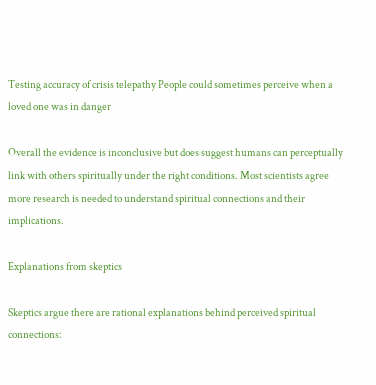Testing accuracy of crisis telepathy People could sometimes perceive when a loved one was in danger

Overall the evidence is inconclusive but does suggest humans can perceptually link with others spiritually under the right conditions. Most scientists agree more research is needed to understand spiritual connections and their implications.

Explanations from skeptics

Skeptics argue there are rational explanations behind perceived spiritual connections: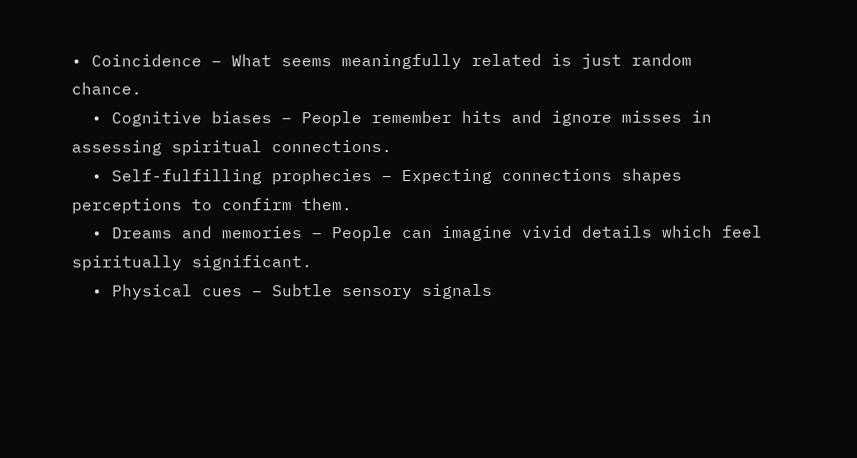• Coincidence – What seems meaningfully related is just random chance.
  • Cognitive biases – People remember hits and ignore misses in assessing spiritual connections.
  • Self-fulfilling prophecies – Expecting connections shapes perceptions to confirm them.
  • Dreams and memories – People can imagine vivid details which feel spiritually significant.
  • Physical cues – Subtle sensory signals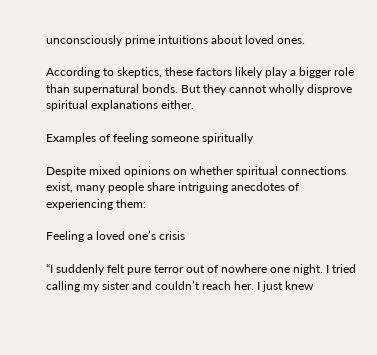unconsciously prime intuitions about loved ones.

According to skeptics, these factors likely play a bigger role than supernatural bonds. But they cannot wholly disprove spiritual explanations either.

Examples of feeling someone spiritually

Despite mixed opinions on whether spiritual connections exist, many people share intriguing anecdotes of experiencing them:

Feeling a loved one’s crisis

“I suddenly felt pure terror out of nowhere one night. I tried calling my sister and couldn’t reach her. I just knew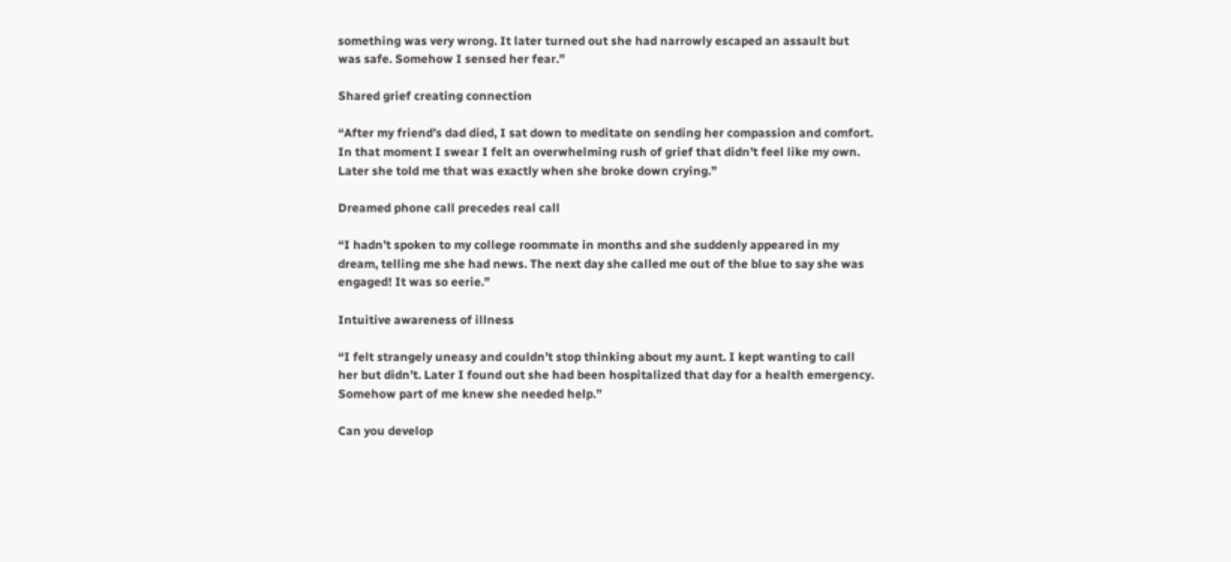something was very wrong. It later turned out she had narrowly escaped an assault but was safe. Somehow I sensed her fear.”

Shared grief creating connection

“After my friend’s dad died, I sat down to meditate on sending her compassion and comfort. In that moment I swear I felt an overwhelming rush of grief that didn’t feel like my own. Later she told me that was exactly when she broke down crying.”

Dreamed phone call precedes real call

“I hadn’t spoken to my college roommate in months and she suddenly appeared in my dream, telling me she had news. The next day she called me out of the blue to say she was engaged! It was so eerie.”

Intuitive awareness of illness

“I felt strangely uneasy and couldn’t stop thinking about my aunt. I kept wanting to call her but didn’t. Later I found out she had been hospitalized that day for a health emergency. Somehow part of me knew she needed help.”

Can you develop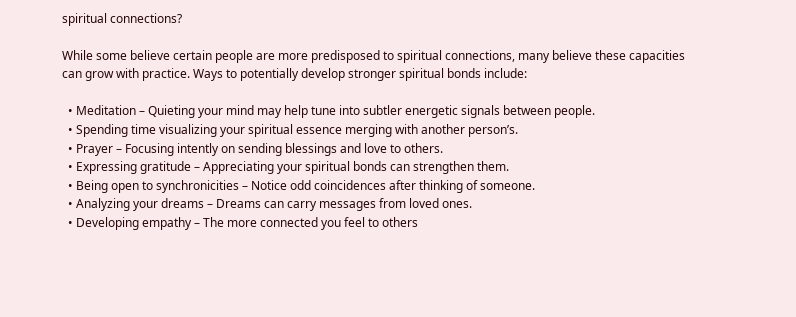spiritual connections?

While some believe certain people are more predisposed to spiritual connections, many believe these capacities can grow with practice. Ways to potentially develop stronger spiritual bonds include:

  • Meditation – Quieting your mind may help tune into subtler energetic signals between people.
  • Spending time visualizing your spiritual essence merging with another person’s.
  • Prayer – Focusing intently on sending blessings and love to others.
  • Expressing gratitude – Appreciating your spiritual bonds can strengthen them.
  • Being open to synchronicities – Notice odd coincidences after thinking of someone.
  • Analyzing your dreams – Dreams can carry messages from loved ones.
  • Developing empathy – The more connected you feel to others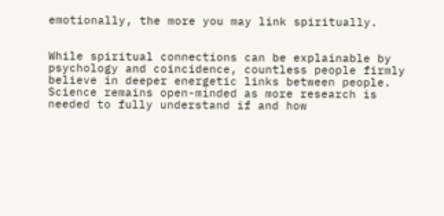emotionally, the more you may link spiritually.


While spiritual connections can be explainable by psychology and coincidence, countless people firmly believe in deeper energetic links between people. Science remains open-minded as more research is needed to fully understand if and how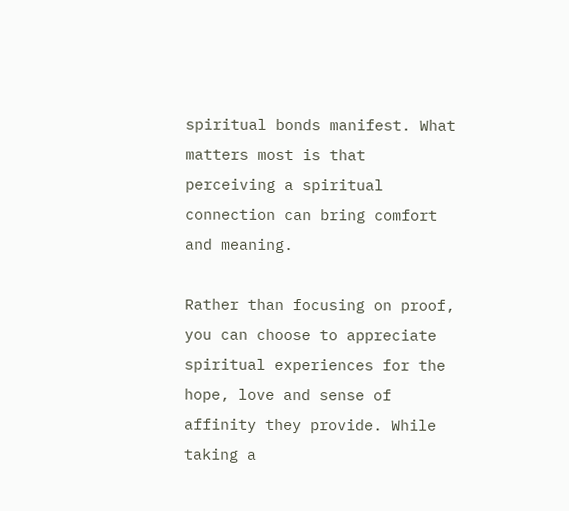spiritual bonds manifest. What matters most is that perceiving a spiritual connection can bring comfort and meaning.

Rather than focusing on proof, you can choose to appreciate spiritual experiences for the hope, love and sense of affinity they provide. While taking a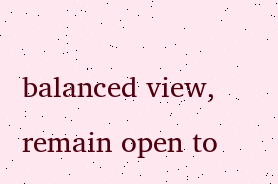balanced view, remain open to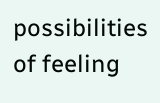possibilities of feeling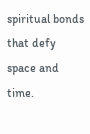spiritual bonds that defy space and time.